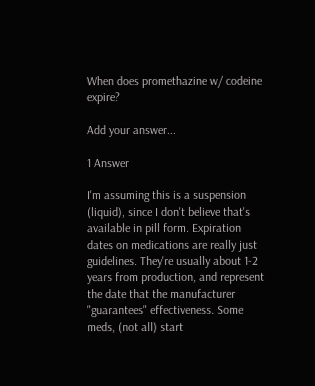When does promethazine w/ codeine expire?

Add your answer...

1 Answer

I'm assuming this is a suspension (liquid), since I don't believe that's available in pill form. Expiration dates on medications are really just guidelines. They're usually about 1-2 years from production, and represent the date that the manufacturer "guarantees" effectiveness. Some meds, (not all) start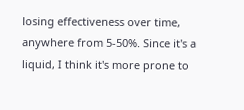losing effectiveness over time, anywhere from 5-50%. Since it's a liquid, I think it's more prone to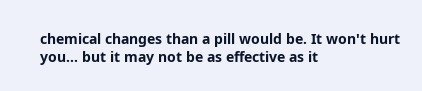chemical changes than a pill would be. It won't hurt you... but it may not be as effective as it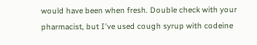would have been when fresh. Double check with your pharmacist, but I've used cough syrup with codeine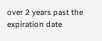over 2 years past the expiration date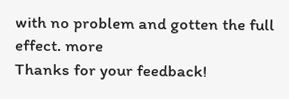with no problem and gotten the full effect. more
Thanks for your feedback!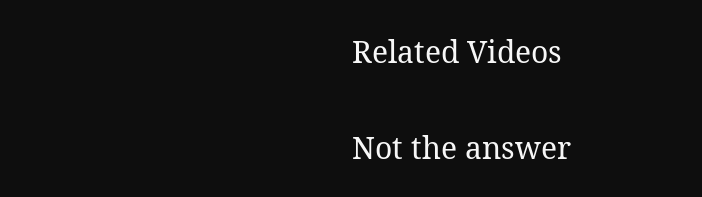Related Videos

Not the answer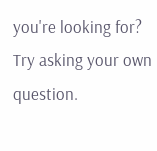you're looking for? Try asking your own question.